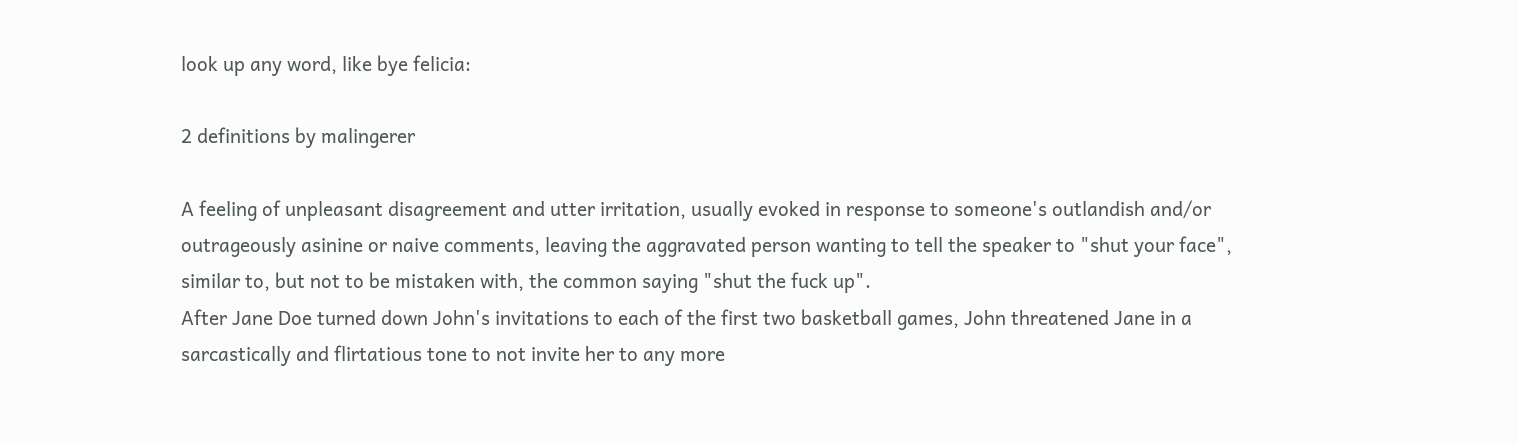look up any word, like bye felicia:

2 definitions by malingerer

A feeling of unpleasant disagreement and utter irritation, usually evoked in response to someone's outlandish and/or outrageously asinine or naive comments, leaving the aggravated person wanting to tell the speaker to "shut your face", similar to, but not to be mistaken with, the common saying "shut the fuck up".
After Jane Doe turned down John's invitations to each of the first two basketball games, John threatened Jane in a sarcastically and flirtatious tone to not invite her to any more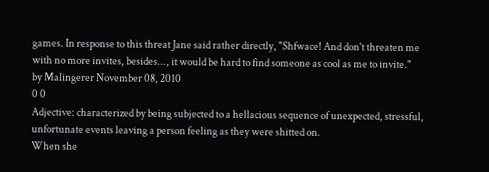games. In response to this threat Jane said rather directly, "Shfwace! And don't threaten me with no more invites, besides..., it would be hard to find someone as cool as me to invite."
by Malingerer November 08, 2010
0 0
Adjective: characterized by being subjected to a hellacious sequence of unexpected, stressful, unfortunate events leaving a person feeling as they were shitted on.
When she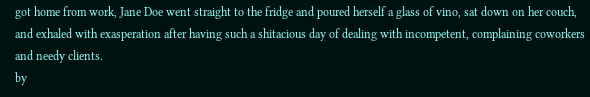got home from work, Jane Doe went straight to the fridge and poured herself a glass of vino, sat down on her couch, and exhaled with exasperation after having such a shitacious day of dealing with incompetent, complaining coworkers and needy clients.
by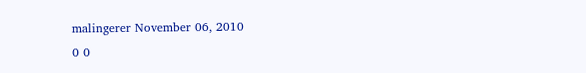malingerer November 06, 2010
0 0